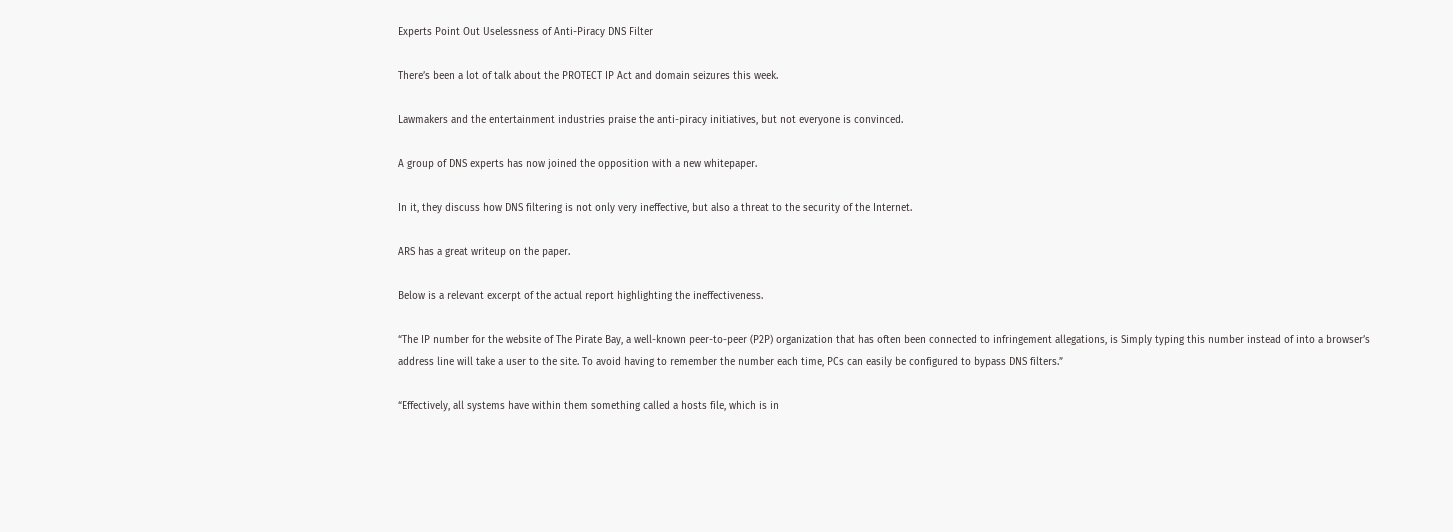Experts Point Out Uselessness of Anti-Piracy DNS Filter

There’s been a lot of talk about the PROTECT IP Act and domain seizures this week.

Lawmakers and the entertainment industries praise the anti-piracy initiatives, but not everyone is convinced.

A group of DNS experts has now joined the opposition with a new whitepaper.

In it, they discuss how DNS filtering is not only very ineffective, but also a threat to the security of the Internet.

ARS has a great writeup on the paper.

Below is a relevant excerpt of the actual report highlighting the ineffectiveness.

“The IP number for the website of The Pirate Bay, a well-known peer-to-peer (P2P) organization that has often been connected to infringement allegations, is Simply typing this number instead of into a browser’s address line will take a user to the site. To avoid having to remember the number each time, PCs can easily be configured to bypass DNS filters.”

“Effectively, all systems have within them something called a hosts file, which is in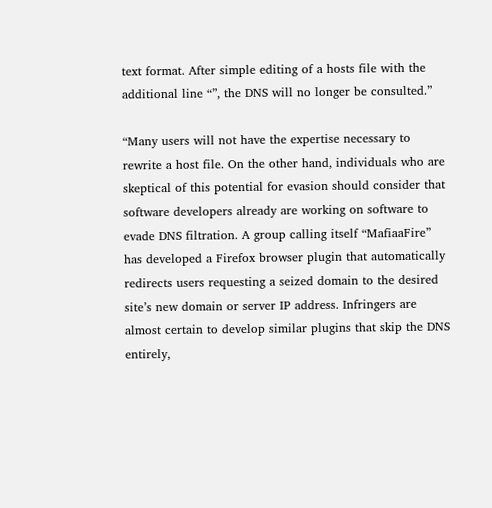text format. After simple editing of a hosts file with the additional line “”, the DNS will no longer be consulted.”

“Many users will not have the expertise necessary to rewrite a host file. On the other hand, individuals who are skeptical of this potential for evasion should consider that software developers already are working on software to evade DNS filtration. A group calling itself “MafiaaFire” has developed a Firefox browser plugin that automatically redirects users requesting a seized domain to the desired site’s new domain or server IP address. Infringers are almost certain to develop similar plugins that skip the DNS entirely,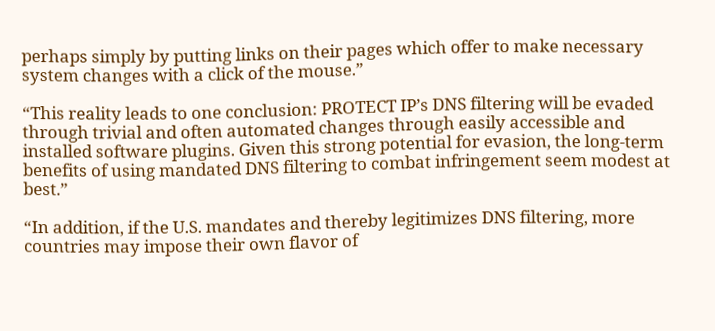perhaps simply by putting links on their pages which offer to make necessary system changes with a click of the mouse.”

“This reality leads to one conclusion: PROTECT IP’s DNS filtering will be evaded through trivial and often automated changes through easily accessible and installed software plugins. Given this strong potential for evasion, the long-term benefits of using mandated DNS filtering to combat infringement seem modest at best.”

“In addition, if the U.S. mandates and thereby legitimizes DNS filtering, more countries may impose their own flavor of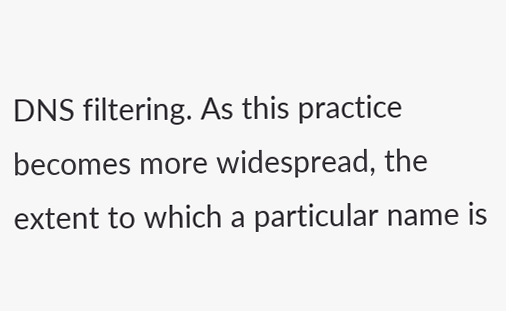DNS filtering. As this practice becomes more widespread, the extent to which a particular name is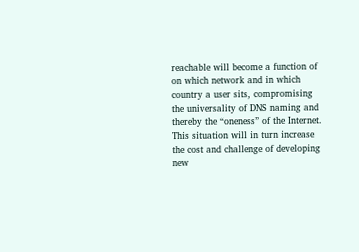reachable will become a function of on which network and in which country a user sits, compromising the universality of DNS naming and thereby the “oneness” of the Internet. This situation will in turn increase the cost and challenge of developing new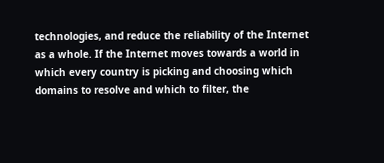technologies, and reduce the reliability of the Internet as a whole. If the Internet moves towards a world in which every country is picking and choosing which domains to resolve and which to filter, the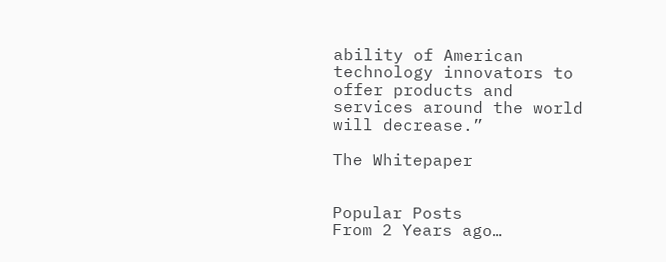ability of American technology innovators to offer products and services around the world will decrease.”

The Whitepaper


Popular Posts
From 2 Years ago…